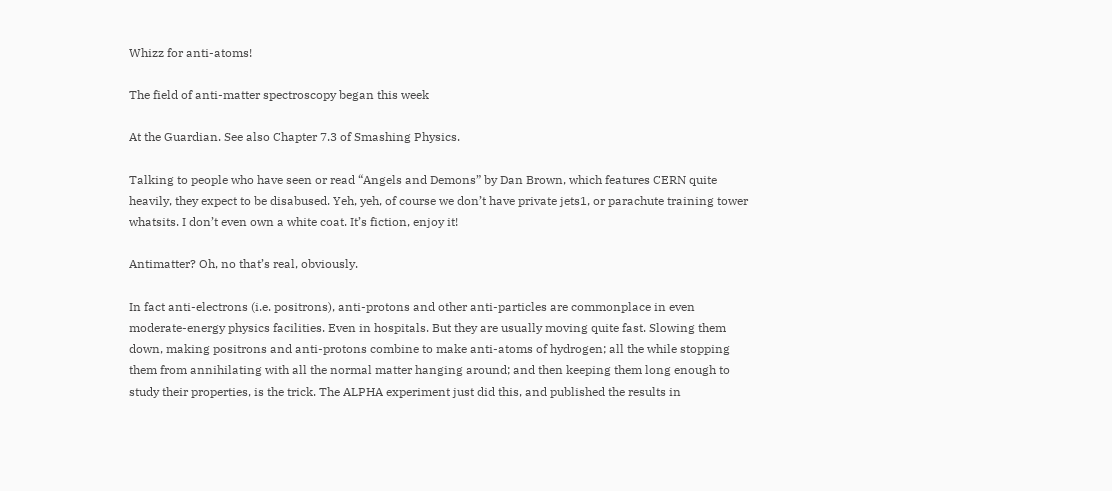Whizz for anti-atoms!

The field of anti-matter spectroscopy began this week

At the Guardian. See also Chapter 7.3 of Smashing Physics.

Talking to people who have seen or read “Angels and Demons” by Dan Brown, which features CERN quite heavily, they expect to be disabused. Yeh, yeh, of course we don’t have private jets1, or parachute training tower whatsits. I don’t even own a white coat. It’s fiction, enjoy it!

Antimatter? Oh, no that’s real, obviously.

In fact anti-electrons (i.e. positrons), anti-protons and other anti-particles are commonplace in even moderate-energy physics facilities. Even in hospitals. But they are usually moving quite fast. Slowing them down, making positrons and anti-protons combine to make anti-atoms of hydrogen; all the while stopping them from annihilating with all the normal matter hanging around; and then keeping them long enough to study their properties, is the trick. The ALPHA experiment just did this, and published the results in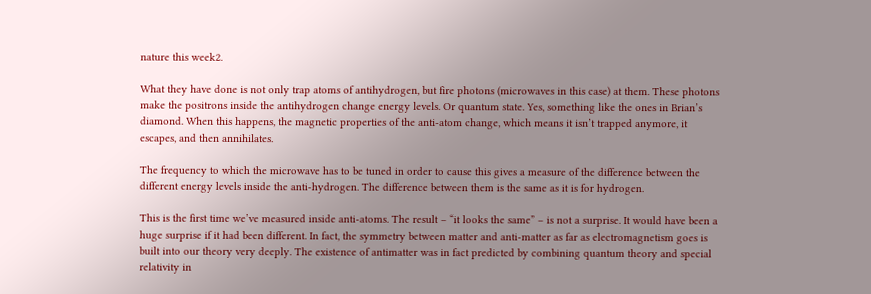nature this week2.

What they have done is not only trap atoms of antihydrogen, but fire photons (microwaves in this case) at them. These photons make the positrons inside the antihydrogen change energy levels. Or quantum state. Yes, something like the ones in Brian’s diamond. When this happens, the magnetic properties of the anti-atom change, which means it isn’t trapped anymore, it escapes, and then annihilates.

The frequency to which the microwave has to be tuned in order to cause this gives a measure of the difference between the different energy levels inside the anti-hydrogen. The difference between them is the same as it is for hydrogen.

This is the first time we’ve measured inside anti-atoms. The result – “it looks the same” – is not a surprise. It would have been a huge surprise if it had been different. In fact, the symmetry between matter and anti-matter as far as electromagnetism goes is built into our theory very deeply. The existence of antimatter was in fact predicted by combining quantum theory and special relativity in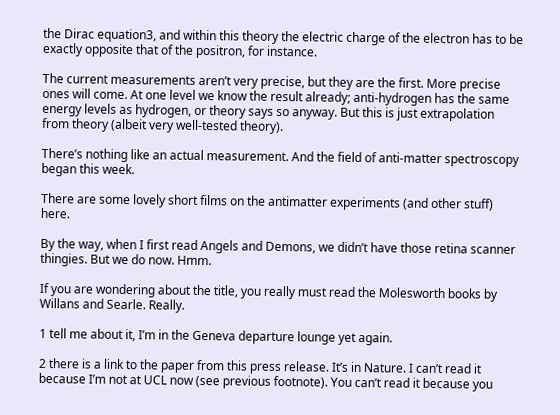the Dirac equation3, and within this theory the electric charge of the electron has to be exactly opposite that of the positron, for instance.

The current measurements aren’t very precise, but they are the first. More precise ones will come. At one level we know the result already; anti-hydrogen has the same energy levels as hydrogen, or theory says so anyway. But this is just extrapolation from theory (albeit very well-tested theory).

There’s nothing like an actual measurement. And the field of anti-matter spectroscopy began this week.

There are some lovely short films on the antimatter experiments (and other stuff) here.

By the way, when I first read Angels and Demons, we didn’t have those retina scanner thingies. But we do now. Hmm.

If you are wondering about the title, you really must read the Molesworth books by Willans and Searle. Really.

1 tell me about it, I’m in the Geneva departure lounge yet again.

2 there is a link to the paper from this press release. It’s in Nature. I can’t read it because I’m not at UCL now (see previous footnote). You can’t read it because you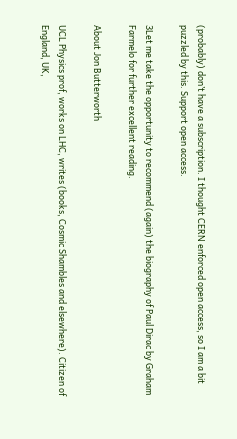(probably) don’t have a subscription. I thought CERN enforced open access, so I am a bit puzzled by this. Support open access.

3Let me take the opportunity to recommend (again) the biography of Paul Dirac by Graham Farmelo for further excellent reading.

About Jon Butterworth

UCL Physics prof, works on LHC, writes (books, Cosmic Shambles and elsewhere). Citizen of England, UK,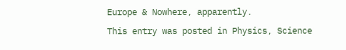Europe & Nowhere, apparently.
This entry was posted in Physics, Science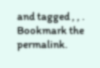and tagged , , . Bookmark the permalink.